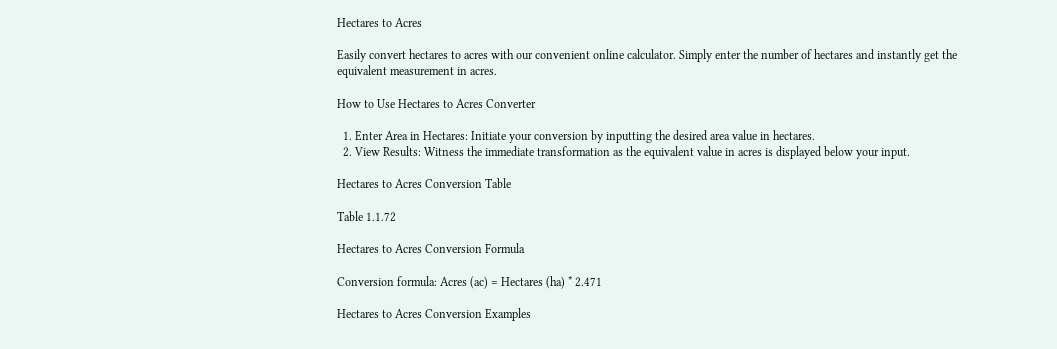Hectares to Acres

Easily convert hectares to acres with our convenient online calculator. Simply enter the number of hectares and instantly get the equivalent measurement in acres.

How to Use Hectares to Acres Converter

  1. Enter Area in Hectares: Initiate your conversion by inputting the desired area value in hectares.
  2. View Results: Witness the immediate transformation as the equivalent value in acres is displayed below your input.

Hectares to Acres Conversion Table

Table 1.1.72

Hectares to Acres Conversion Formula

Conversion formula: Acres (ac) = Hectares (ha) * 2.471

Hectares to Acres Conversion Examples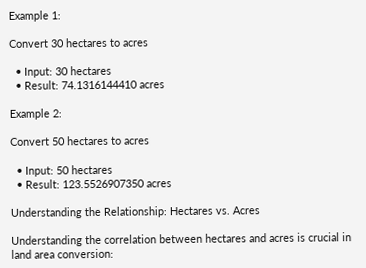Example 1:

Convert 30 hectares to acres

  • Input: 30 hectares
  • Result: 74.1316144410 acres

Example 2:

Convert 50 hectares to acres

  • Input: 50 hectares
  • Result: 123.5526907350 acres

Understanding the Relationship: Hectares vs. Acres

Understanding the correlation between hectares and acres is crucial in land area conversion: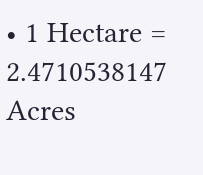• 1 Hectare = 2.4710538147 Acres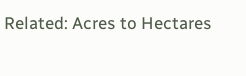Related: Acres to Hectares